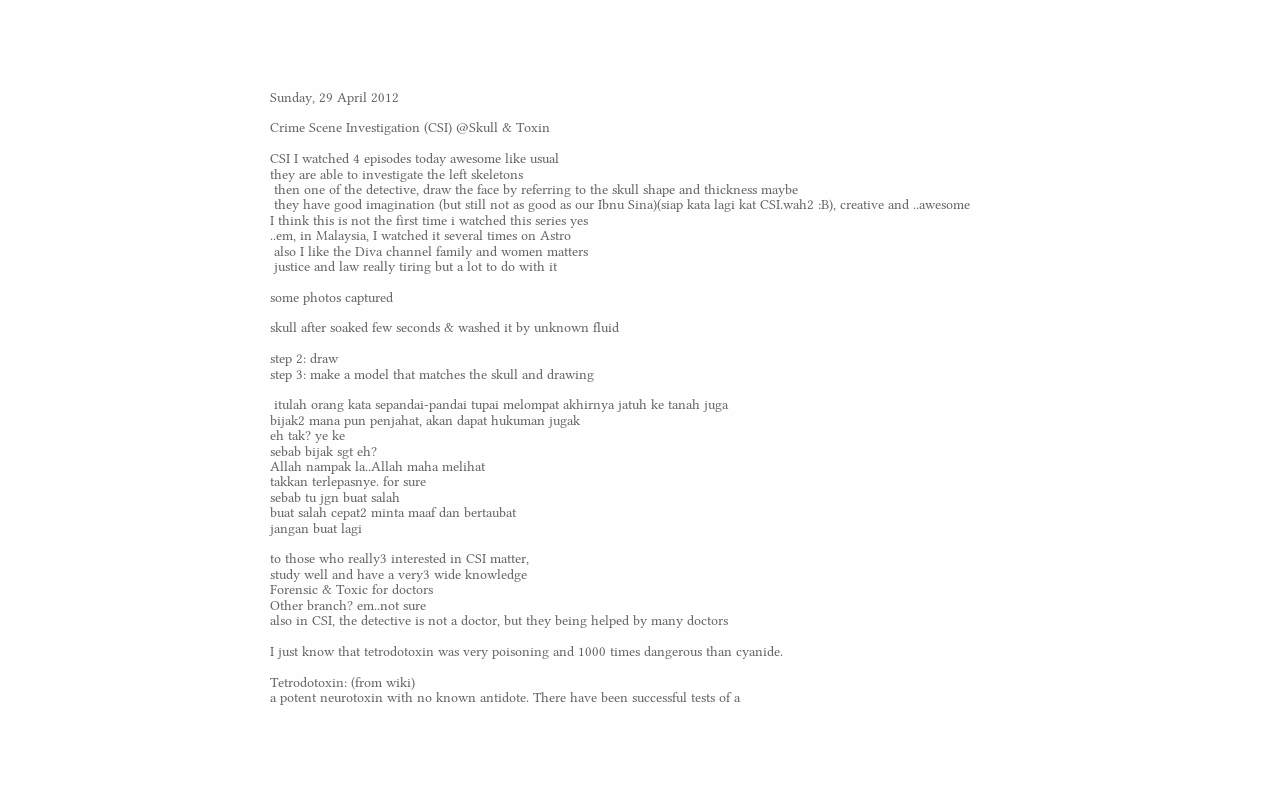Sunday, 29 April 2012

Crime Scene Investigation (CSI) @Skull & Toxin

CSI I watched 4 episodes today awesome like usual
they are able to investigate the left skeletons
 then one of the detective, draw the face by referring to the skull shape and thickness maybe
 they have good imagination (but still not as good as our Ibnu Sina)(siap kata lagi kat CSI.wah2 :B), creative and ..awesome
I think this is not the first time i watched this series yes
..em, in Malaysia, I watched it several times on Astro
 also I like the Diva channel family and women matters
 justice and law really tiring but a lot to do with it

some photos captured

skull after soaked few seconds & washed it by unknown fluid

step 2: draw
step 3: make a model that matches the skull and drawing

 itulah orang kata sepandai-pandai tupai melompat akhirnya jatuh ke tanah juga
bijak2 mana pun penjahat, akan dapat hukuman jugak
eh tak? ye ke
sebab bijak sgt eh?
Allah nampak la..Allah maha melihat
takkan terlepasnye. for sure
sebab tu jgn buat salah
buat salah cepat2 minta maaf dan bertaubat
jangan buat lagi

to those who really3 interested in CSI matter,
study well and have a very3 wide knowledge
Forensic & Toxic for doctors
Other branch? em..not sure
also in CSI, the detective is not a doctor, but they being helped by many doctors

I just know that tetrodotoxin was very poisoning and 1000 times dangerous than cyanide.

Tetrodotoxin: (from wiki)
a potent neurotoxin with no known antidote. There have been successful tests of a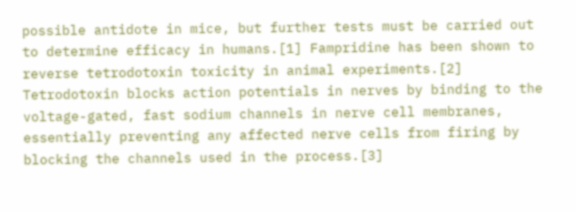possible antidote in mice, but further tests must be carried out to determine efficacy in humans.[1] Fampridine has been shown to reverse tetrodotoxin toxicity in animal experiments.[2] Tetrodotoxin blocks action potentials in nerves by binding to the voltage-gated, fast sodium channels in nerve cell membranes, essentially preventing any affected nerve cells from firing by blocking the channels used in the process.[3]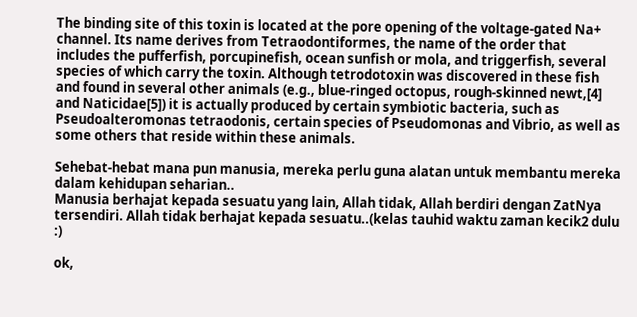The binding site of this toxin is located at the pore opening of the voltage-gated Na+ channel. Its name derives from Tetraodontiformes, the name of the order that includes the pufferfish, porcupinefish, ocean sunfish or mola, and triggerfish, several species of which carry the toxin. Although tetrodotoxin was discovered in these fish and found in several other animals (e.g., blue-ringed octopus, rough-skinned newt,[4] and Naticidae[5]) it is actually produced by certain symbiotic bacteria, such as Pseudoalteromonas tetraodonis, certain species of Pseudomonas and Vibrio, as well as some others that reside within these animals.

Sehebat-hebat mana pun manusia, mereka perlu guna alatan untuk membantu mereka dalam kehidupan seharian..
Manusia berhajat kepada sesuatu yang lain, Allah tidak, Allah berdiri dengan ZatNya tersendiri. Allah tidak berhajat kepada sesuatu..(kelas tauhid waktu zaman kecik2 dulu :)

ok,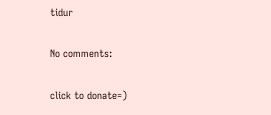tidur

No comments:

click to donate=)